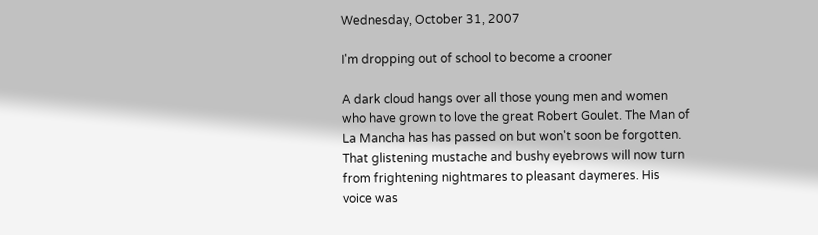Wednesday, October 31, 2007

I'm dropping out of school to become a crooner

A dark cloud hangs over all those young men and women who have grown to love the great Robert Goulet. The Man of La Mancha has has passed on but won't soon be forgotten. That glistening mustache and bushy eyebrows will now turn from frightening nightmares to pleasant daymeres. His voice was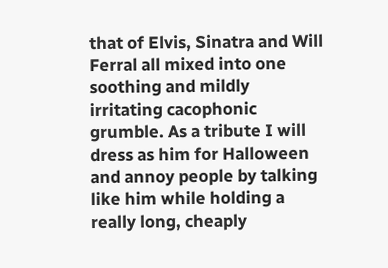that of Elvis, Sinatra and Will Ferral all mixed into one soothing and mildly irritating cacophonic grumble. As a tribute I will dress as him for Halloween and annoy people by talking like him while holding a really long, cheaply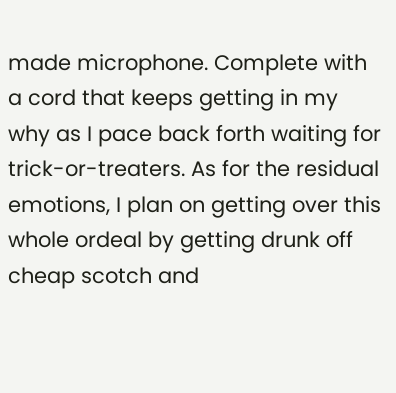made microphone. Complete with a cord that keeps getting in my why as I pace back forth waiting for trick-or-treaters. As for the residual emotions, I plan on getting over this whole ordeal by getting drunk off cheap scotch and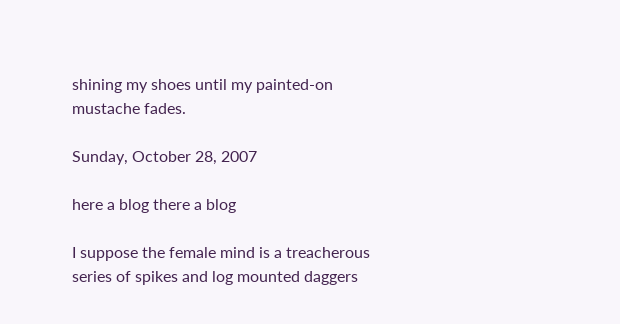shining my shoes until my painted-on mustache fades.

Sunday, October 28, 2007

here a blog there a blog

I suppose the female mind is a treacherous series of spikes and log mounted daggers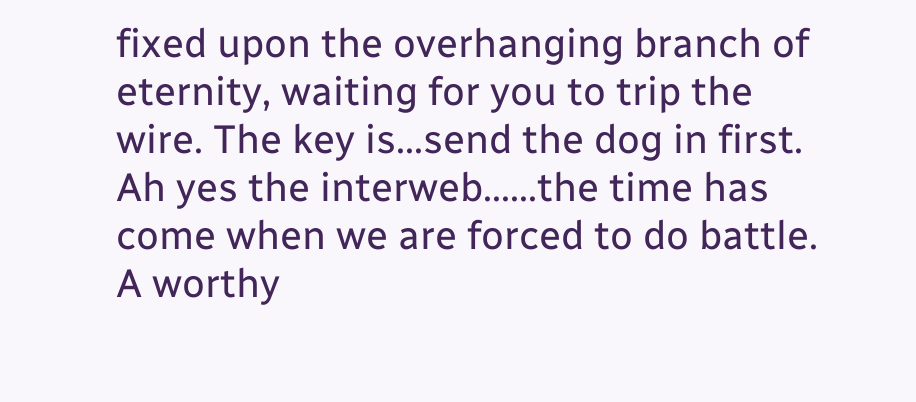fixed upon the overhanging branch of eternity, waiting for you to trip the wire. The key is...send the dog in first.
Ah yes the interweb......the time has come when we are forced to do battle. A worthy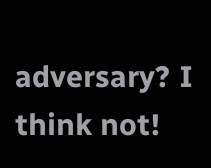adversary? I think not!